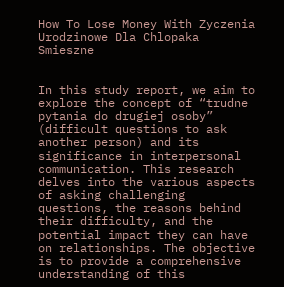How To Lose Money With Zyczenia Urodzinowe Dla Chlopaka Smieszne


In this study report, we aim to explore the concept of “trudne pytania do drugiej osoby” (difficult questions to ask another person) and its significance in interpersonal communication. This research delves into the various aspects of asking challenging questions, the reasons behind their difficulty, and the potential impact they can have on relationships. The objective is to provide a comprehensive understanding of this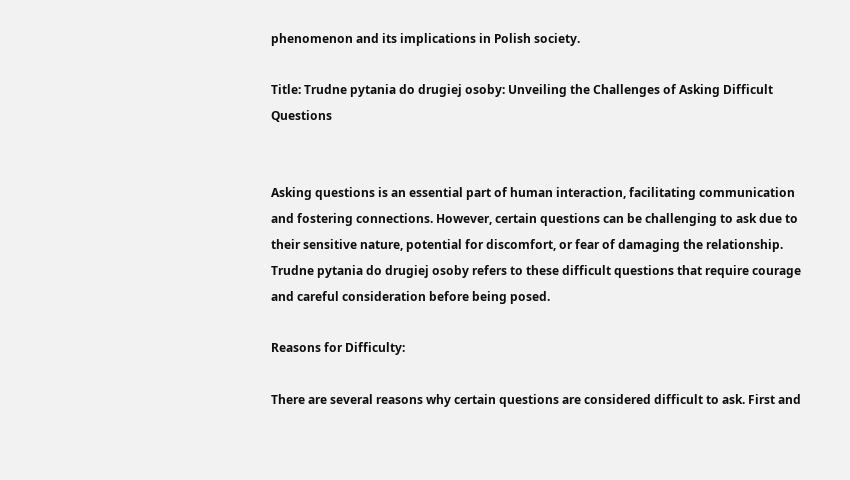phenomenon and its implications in Polish society.

Title: Trudne pytania do drugiej osoby: Unveiling the Challenges of Asking Difficult Questions


Asking questions is an essential part of human interaction, facilitating communication and fostering connections. However, certain questions can be challenging to ask due to their sensitive nature, potential for discomfort, or fear of damaging the relationship. Trudne pytania do drugiej osoby refers to these difficult questions that require courage and careful consideration before being posed.

Reasons for Difficulty:

There are several reasons why certain questions are considered difficult to ask. First and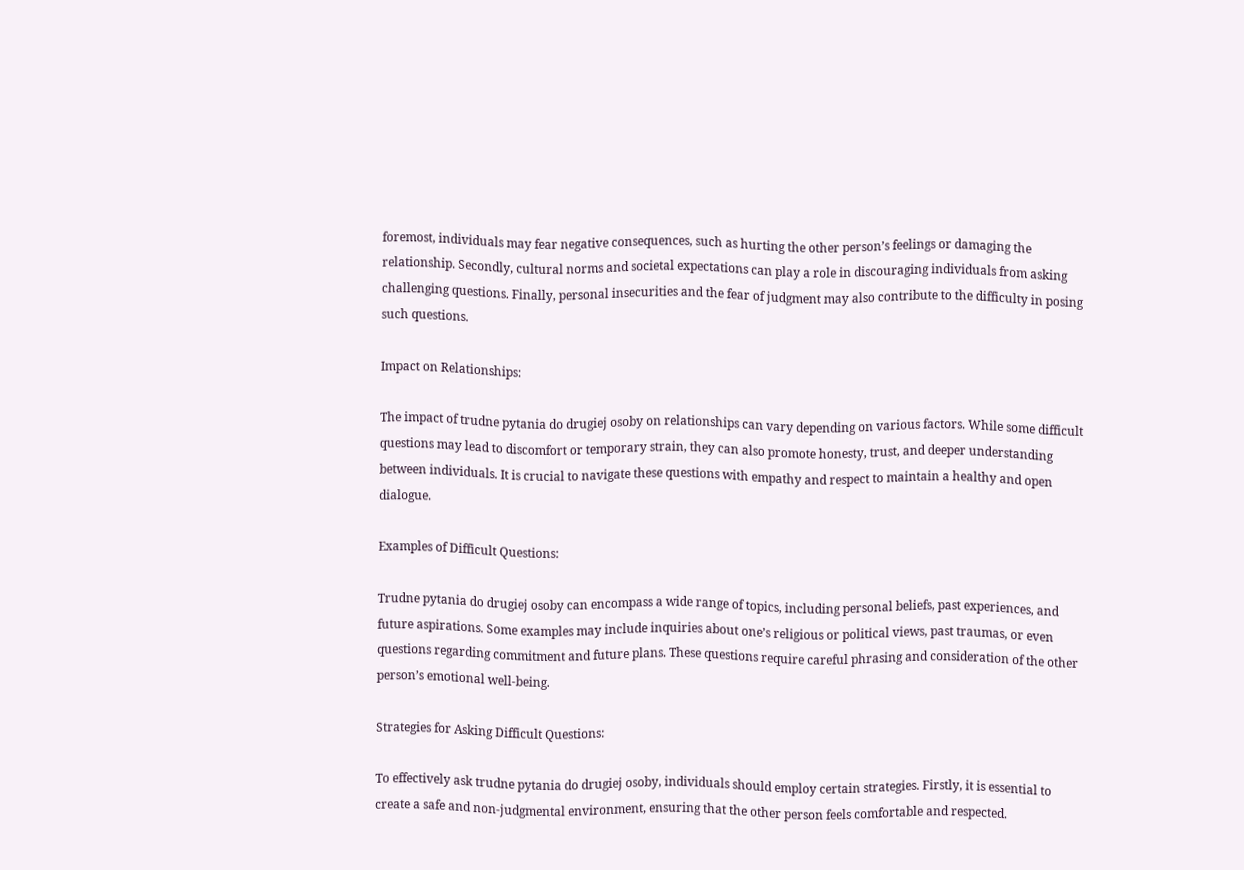foremost, individuals may fear negative consequences, such as hurting the other person’s feelings or damaging the relationship. Secondly, cultural norms and societal expectations can play a role in discouraging individuals from asking challenging questions. Finally, personal insecurities and the fear of judgment may also contribute to the difficulty in posing such questions.

Impact on Relationships:

The impact of trudne pytania do drugiej osoby on relationships can vary depending on various factors. While some difficult questions may lead to discomfort or temporary strain, they can also promote honesty, trust, and deeper understanding between individuals. It is crucial to navigate these questions with empathy and respect to maintain a healthy and open dialogue.

Examples of Difficult Questions:

Trudne pytania do drugiej osoby can encompass a wide range of topics, including personal beliefs, past experiences, and future aspirations. Some examples may include inquiries about one’s religious or political views, past traumas, or even questions regarding commitment and future plans. These questions require careful phrasing and consideration of the other person’s emotional well-being.

Strategies for Asking Difficult Questions:

To effectively ask trudne pytania do drugiej osoby, individuals should employ certain strategies. Firstly, it is essential to create a safe and non-judgmental environment, ensuring that the other person feels comfortable and respected.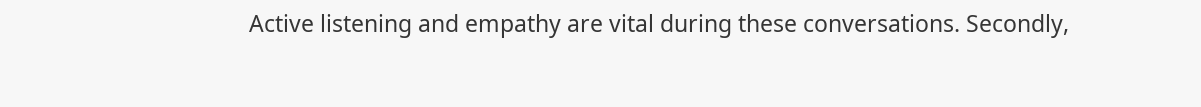Active listening and empathy are vital during these conversations. Secondly,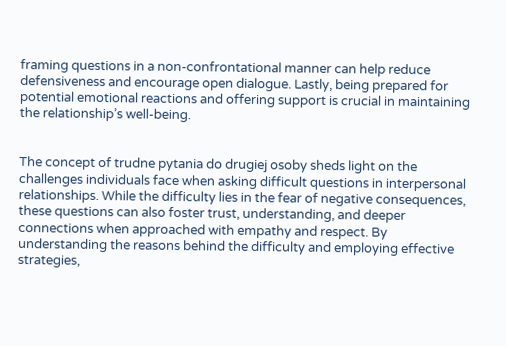framing questions in a non-confrontational manner can help reduce defensiveness and encourage open dialogue. Lastly, being prepared for potential emotional reactions and offering support is crucial in maintaining the relationship’s well-being.


The concept of trudne pytania do drugiej osoby sheds light on the challenges individuals face when asking difficult questions in interpersonal relationships. While the difficulty lies in the fear of negative consequences, these questions can also foster trust, understanding, and deeper connections when approached with empathy and respect. By understanding the reasons behind the difficulty and employing effective strategies,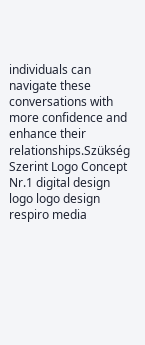individuals can navigate these conversations with more confidence and enhance their relationships.Szükség Szerint Logo Concept Nr.1 digital design logo logo design respiro media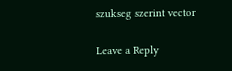szukseg szerint vector

Leave a Reply